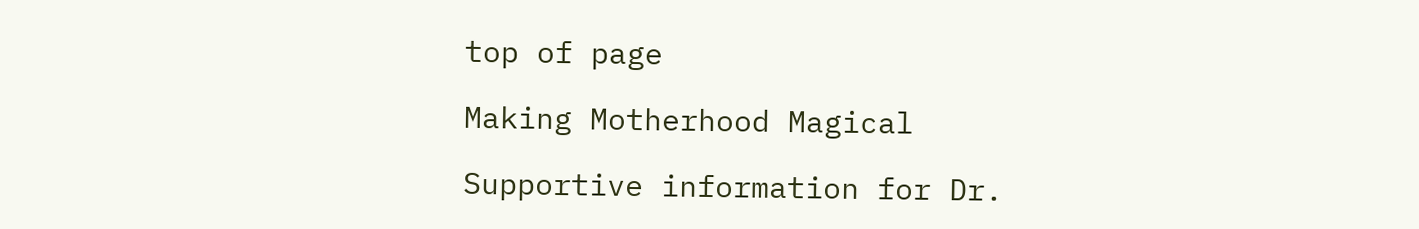top of page

Making Motherhood Magical

Supportive information for Dr.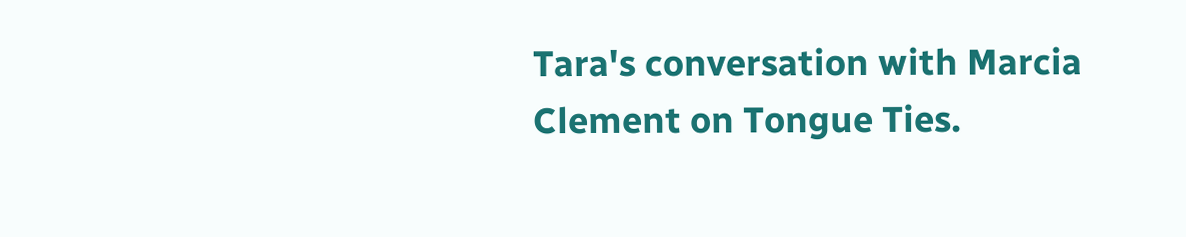Tara's conversation with Marcia Clement on Tongue Ties.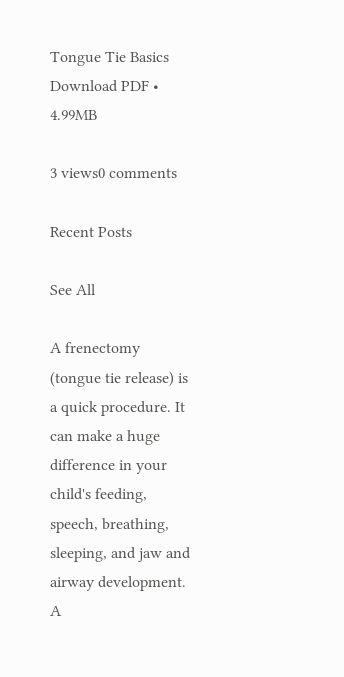Tongue Tie Basics
Download PDF • 4.99MB

3 views0 comments

Recent Posts

See All

A frenectomy (tongue tie release) is a quick procedure. It can make a huge difference in your child's feeding, speech, breathing, sleeping, and jaw and airway development. A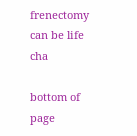frenectomy can be life cha

bottom of page